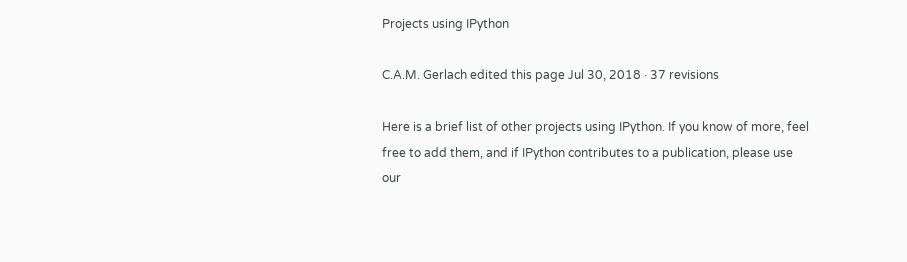Projects using IPython

C.A.M. Gerlach edited this page Jul 30, 2018 · 37 revisions

Here is a brief list of other projects using IPython. If you know of more, feel free to add them, and if IPython contributes to a publication, please use our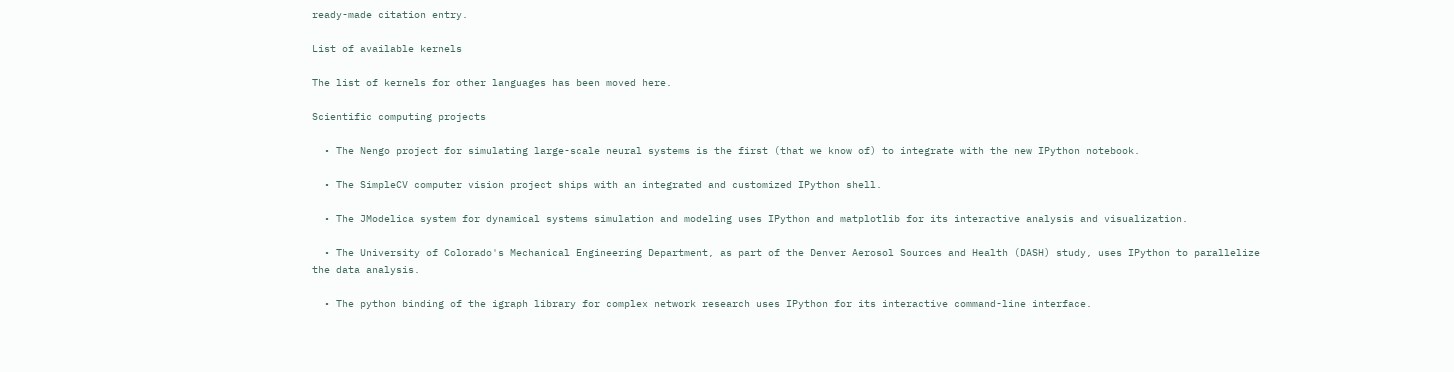ready-made citation entry.

List of available kernels

The list of kernels for other languages has been moved here.

Scientific computing projects

  • The Nengo project for simulating large-scale neural systems is the first (that we know of) to integrate with the new IPython notebook.

  • The SimpleCV computer vision project ships with an integrated and customized IPython shell.

  • The JModelica system for dynamical systems simulation and modeling uses IPython and matplotlib for its interactive analysis and visualization.

  • The University of Colorado's Mechanical Engineering Department, as part of the Denver Aerosol Sources and Health (DASH) study, uses IPython to parallelize the data analysis.

  • The python binding of the igraph library for complex network research uses IPython for its interactive command-line interface.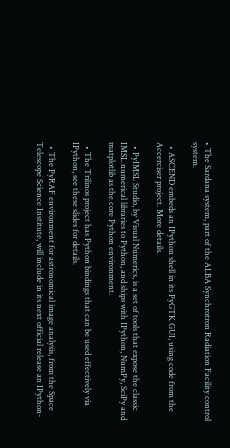• The Sardana system, part of the ALBA Synchrotron Radiation Facility control system.

  • ASCEND embeds an IPython shell in its PyGTK GUI, using code from the Accerciser project. More details.

  • PyIMSL Studio, by Visual Numerics, is a set of tools that expose the classic IMSL numerical libraries to Python, and ships with IPython, NumPy, SciPy and matplotlib as the core Python environment.

  • The Trilinos project has Python bindings that can be used effectively via IPython, see these slides for details.

  • The PyRAF environment for astronomical image analysis, from the Space Telescope Science Institute, will include in its next official release an IPython-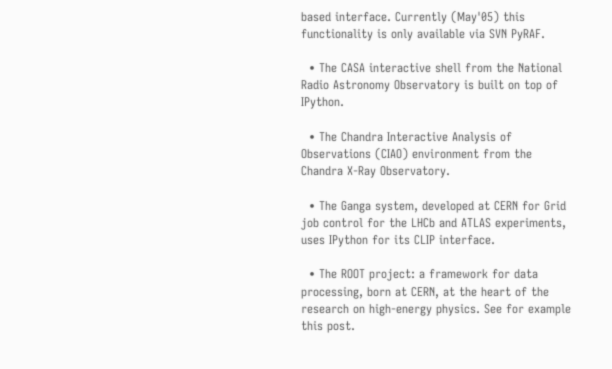based interface. Currently (May'05) this functionality is only available via SVN PyRAF.

  • The CASA interactive shell from the National Radio Astronomy Observatory is built on top of IPython.

  • The Chandra Interactive Analysis of Observations (CIAO) environment from the Chandra X-Ray Observatory.

  • The Ganga system, developed at CERN for Grid job control for the LHCb and ATLAS experiments, uses IPython for its CLIP interface.

  • The ROOT project: a framework for data processing, born at CERN, at the heart of the research on high-energy physics. See for example this post.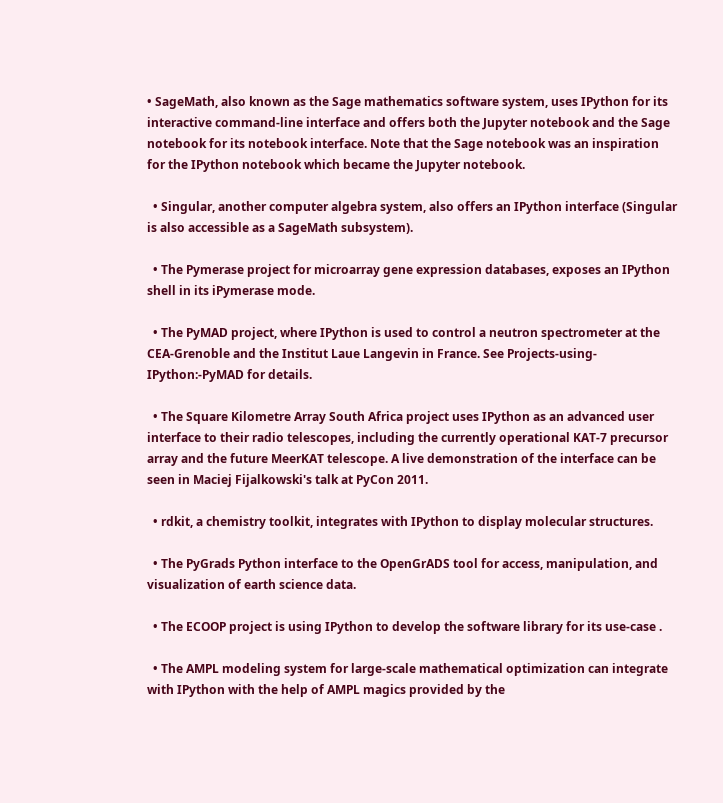• SageMath, also known as the Sage mathematics software system, uses IPython for its interactive command-line interface and offers both the Jupyter notebook and the Sage notebook for its notebook interface. Note that the Sage notebook was an inspiration for the IPython notebook which became the Jupyter notebook.

  • Singular, another computer algebra system, also offers an IPython interface (Singular is also accessible as a SageMath subsystem).

  • The Pymerase project for microarray gene expression databases, exposes an IPython shell in its iPymerase mode.

  • The PyMAD project, where IPython is used to control a neutron spectrometer at the CEA-Grenoble and the Institut Laue Langevin in France. See Projects-using-IPython:-PyMAD for details.

  • The Square Kilometre Array South Africa project uses IPython as an advanced user interface to their radio telescopes, including the currently operational KAT-7 precursor array and the future MeerKAT telescope. A live demonstration of the interface can be seen in Maciej Fijalkowski's talk at PyCon 2011.

  • rdkit, a chemistry toolkit, integrates with IPython to display molecular structures.

  • The PyGrads Python interface to the OpenGrADS tool for access, manipulation, and visualization of earth science data.

  • The ECOOP project is using IPython to develop the software library for its use-case .

  • The AMPL modeling system for large-scale mathematical optimization can integrate with IPython with the help of AMPL magics provided by the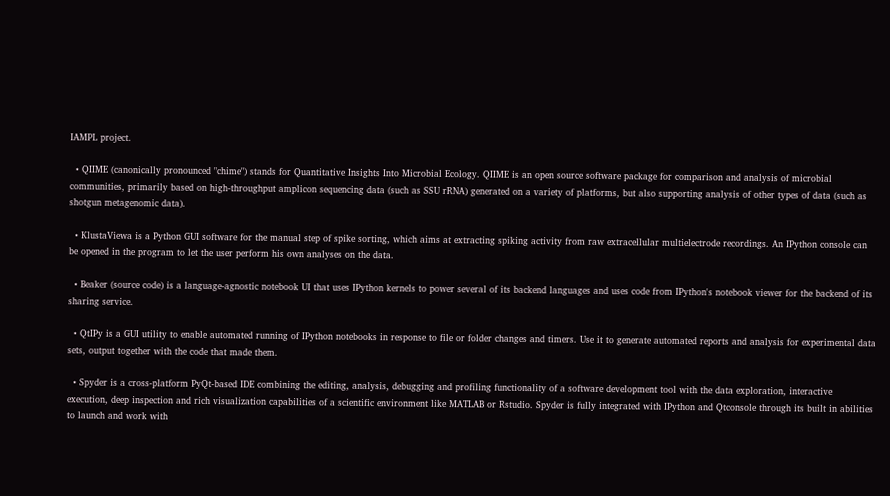IAMPL project.

  • QIIME (canonically pronounced "chime") stands for Quantitative Insights Into Microbial Ecology. QIIME is an open source software package for comparison and analysis of microbial communities, primarily based on high-throughput amplicon sequencing data (such as SSU rRNA) generated on a variety of platforms, but also supporting analysis of other types of data (such as shotgun metagenomic data).

  • KlustaViewa is a Python GUI software for the manual step of spike sorting, which aims at extracting spiking activity from raw extracellular multielectrode recordings. An IPython console can be opened in the program to let the user perform his own analyses on the data.

  • Beaker (source code) is a language-agnostic notebook UI that uses IPython kernels to power several of its backend languages and uses code from IPython's notebook viewer for the backend of its sharing service.

  • QtIPy is a GUI utility to enable automated running of IPython notebooks in response to file or folder changes and timers. Use it to generate automated reports and analysis for experimental data sets, output together with the code that made them.

  • Spyder is a cross-platform PyQt-based IDE combining the editing, analysis, debugging and profiling functionality of a software development tool with the data exploration, interactive execution, deep inspection and rich visualization capabilities of a scientific environment like MATLAB or Rstudio. Spyder is fully integrated with IPython and Qtconsole through its built in abilities to launch and work with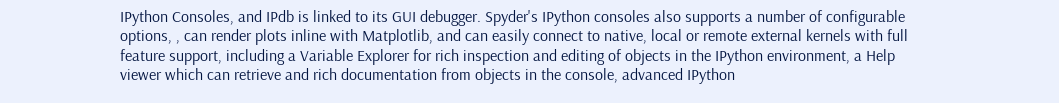IPython Consoles, and IPdb is linked to its GUI debugger. Spyder's IPython consoles also supports a number of configurable options, , can render plots inline with Matplotlib, and can easily connect to native, local or remote external kernels with full feature support, including a Variable Explorer for rich inspection and editing of objects in the IPython environment, a Help viewer which can retrieve and rich documentation from objects in the console, advanced IPython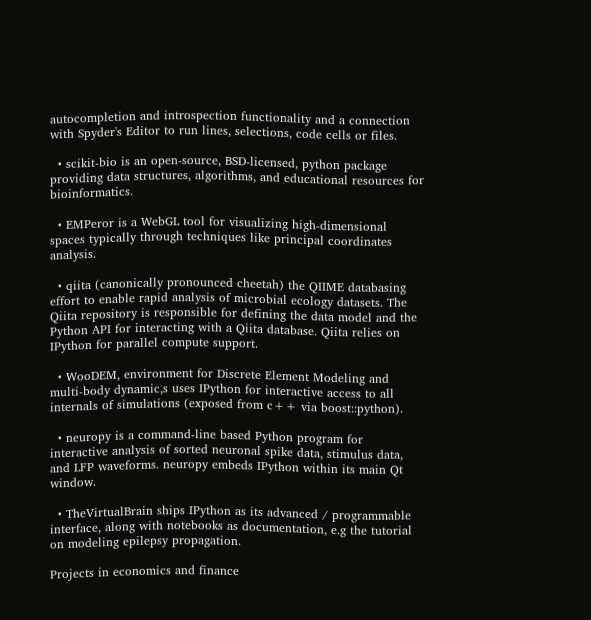autocompletion and introspection functionality and a connection with Spyder's Editor to run lines, selections, code cells or files.

  • scikit-bio is an open-source, BSD-licensed, python package providing data structures, algorithms, and educational resources for bioinformatics.

  • EMPeror is a WebGL tool for visualizing high-dimensional spaces typically through techniques like principal coordinates analysis.

  • qiita (canonically pronounced cheetah) the QIIME databasing effort to enable rapid analysis of microbial ecology datasets. The Qiita repository is responsible for defining the data model and the Python API for interacting with a Qiita database. Qiita relies on IPython for parallel compute support.

  • WooDEM, environment for Discrete Element Modeling and multi-body dynamic,s uses IPython for interactive access to all internals of simulations (exposed from c++ via boost::python).

  • neuropy is a command-line based Python program for interactive analysis of sorted neuronal spike data, stimulus data, and LFP waveforms. neuropy embeds IPython within its main Qt window.

  • TheVirtualBrain ships IPython as its advanced / programmable interface, along with notebooks as documentation, e.g the tutorial on modeling epilepsy propagation.

Projects in economics and finance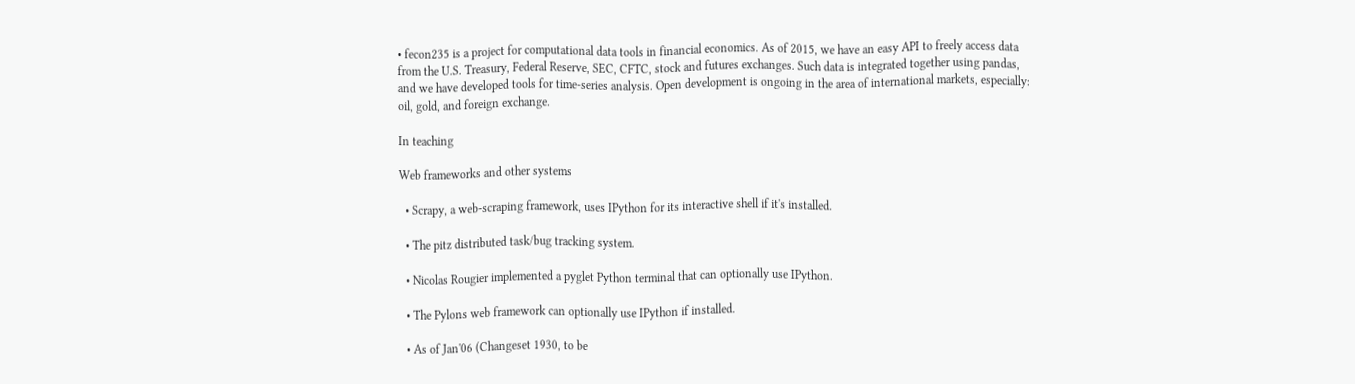• fecon235 is a project for computational data tools in financial economics. As of 2015, we have an easy API to freely access data from the U.S. Treasury, Federal Reserve, SEC, CFTC, stock and futures exchanges. Such data is integrated together using pandas, and we have developed tools for time-series analysis. Open development is ongoing in the area of international markets, especially: oil, gold, and foreign exchange.

In teaching

Web frameworks and other systems

  • Scrapy, a web-scraping framework, uses IPython for its interactive shell if it's installed.

  • The pitz distributed task/bug tracking system.

  • Nicolas Rougier implemented a pyglet Python terminal that can optionally use IPython.

  • The Pylons web framework can optionally use IPython if installed.

  • As of Jan'06 (Changeset 1930, to be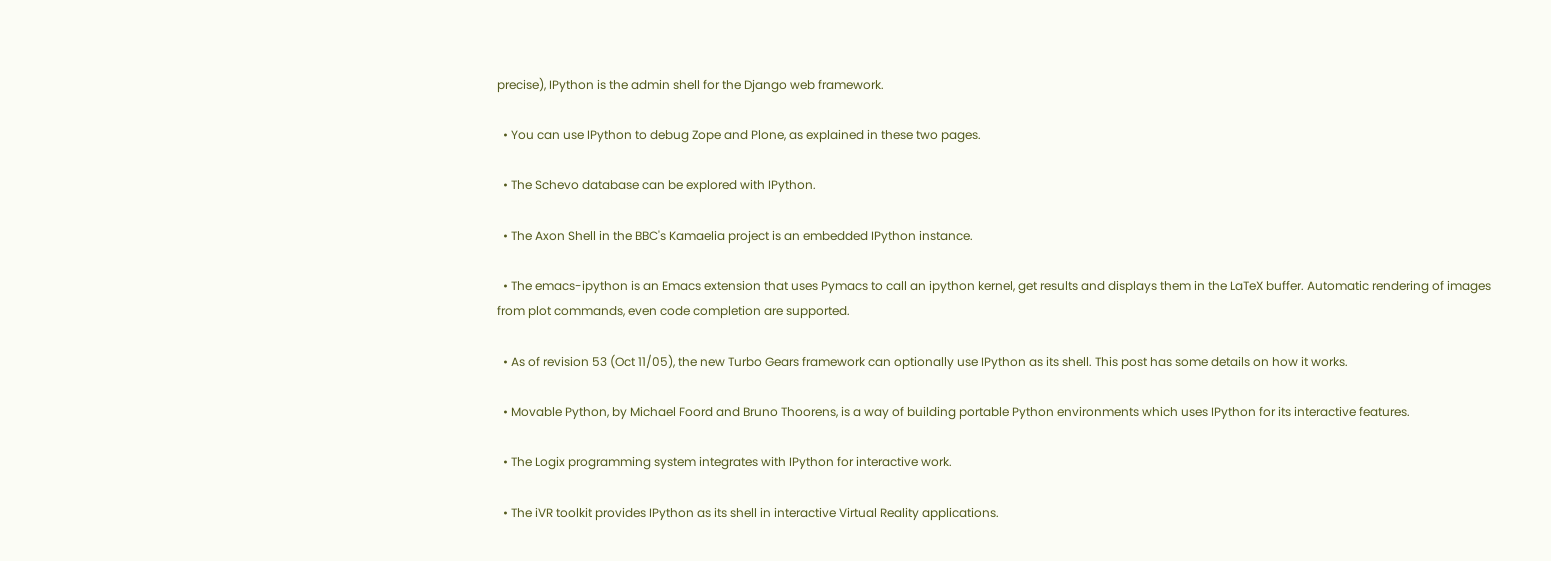precise), IPython is the admin shell for the Django web framework.

  • You can use IPython to debug Zope and Plone, as explained in these two pages.

  • The Schevo database can be explored with IPython.

  • The Axon Shell in the BBC's Kamaelia project is an embedded IPython instance.

  • The emacs-ipython is an Emacs extension that uses Pymacs to call an ipython kernel, get results and displays them in the LaTeX buffer. Automatic rendering of images from plot commands, even code completion are supported.

  • As of revision 53 (Oct 11/05), the new Turbo Gears framework can optionally use IPython as its shell. This post has some details on how it works.

  • Movable Python, by Michael Foord and Bruno Thoorens, is a way of building portable Python environments which uses IPython for its interactive features.

  • The Logix programming system integrates with IPython for interactive work.

  • The iVR toolkit provides IPython as its shell in interactive Virtual Reality applications.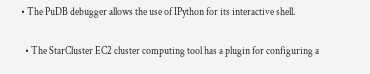• The PuDB debugger allows the use of IPython for its interactive shell.

  • The StarCluster EC2 cluster computing tool has a plugin for configuring a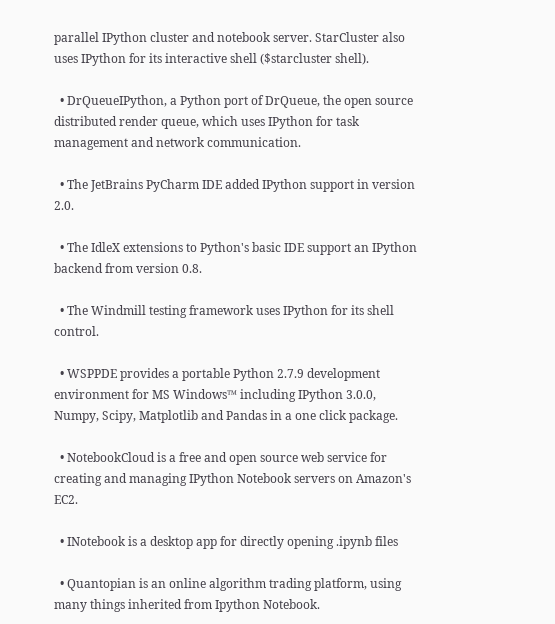parallel IPython cluster and notebook server. StarCluster also uses IPython for its interactive shell ($starcluster shell).

  • DrQueueIPython, a Python port of DrQueue, the open source distributed render queue, which uses IPython for task management and network communication.

  • The JetBrains PyCharm IDE added IPython support in version 2.0.

  • The IdleX extensions to Python's basic IDE support an IPython backend from version 0.8.

  • The Windmill testing framework uses IPython for its shell control.

  • WSPPDE provides a portable Python 2.7.9 development environment for MS Windows™ including IPython 3.0.0, Numpy, Scipy, Matplotlib and Pandas in a one click package.

  • NotebookCloud is a free and open source web service for creating and managing IPython Notebook servers on Amazon's EC2.

  • INotebook is a desktop app for directly opening .ipynb files

  • Quantopian is an online algorithm trading platform, using many things inherited from Ipython Notebook.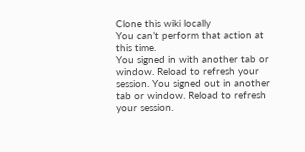Clone this wiki locally
You can’t perform that action at this time.
You signed in with another tab or window. Reload to refresh your session. You signed out in another tab or window. Reload to refresh your session.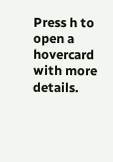Press h to open a hovercard with more details.